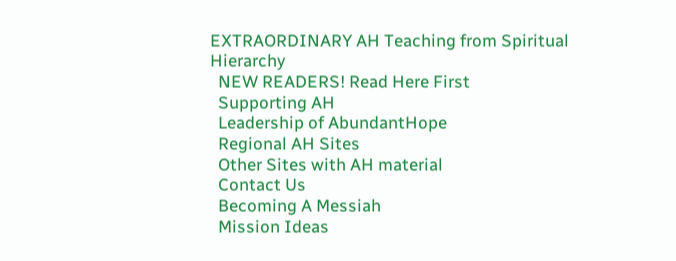EXTRAORDINARY AH Teaching from Spiritual Hierarchy
  NEW READERS! Read Here First
  Supporting AH
  Leadership of AbundantHope
  Regional AH Sites
  Other Sites with AH material
  Contact Us
  Becoming A Messiah
  Mission Ideas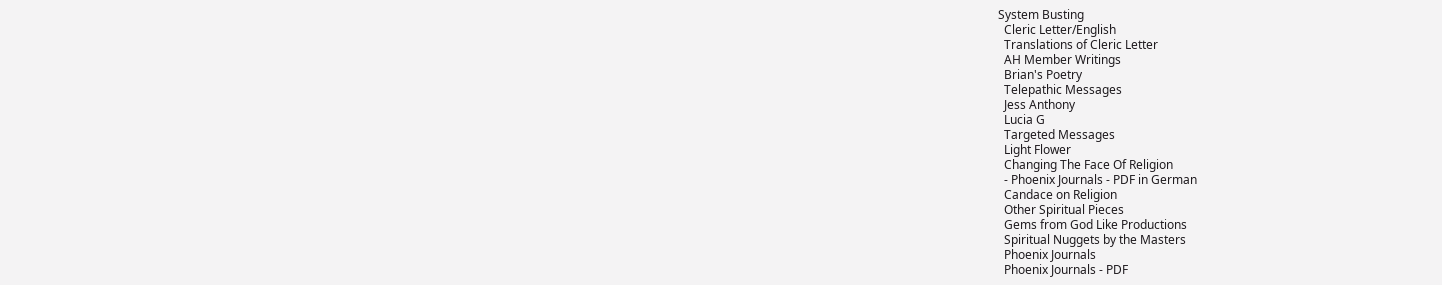System Busting
  Cleric Letter/English
  Translations of Cleric Letter
  AH Member Writings
  Brian's Poetry
  Telepathic Messages
  Jess Anthony
  Lucia G
  Targeted Messages
  Light Flower
  Changing The Face Of Religion
  - Phoenix Journals - PDF in German
  Candace on Religion
  Other Spiritual Pieces
  Gems from God Like Productions
  Spiritual Nuggets by the Masters
  Phoenix Journals
  Phoenix Journals - PDF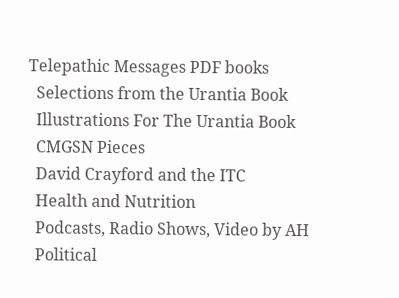Telepathic Messages PDF books
  Selections from the Urantia Book
  Illustrations For The Urantia Book
  CMGSN Pieces
  David Crayford and the ITC
  Health and Nutrition
  Podcasts, Radio Shows, Video by AH
  Political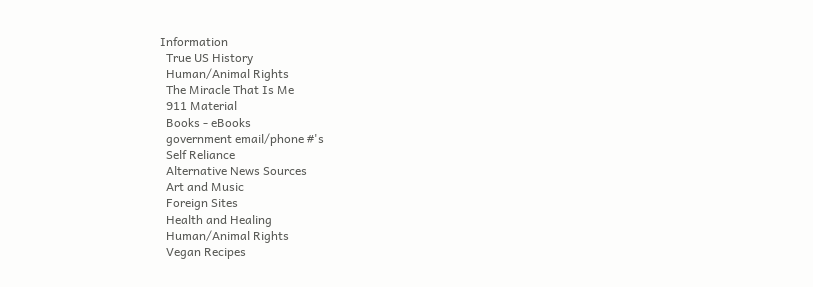Information
  True US History
  Human/Animal Rights
  The Miracle That Is Me
  911 Material
  Books - eBooks
  government email/phone #'s
  Self Reliance
  Alternative News Sources
  Art and Music
  Foreign Sites
  Health and Healing
  Human/Animal Rights
  Vegan Recipes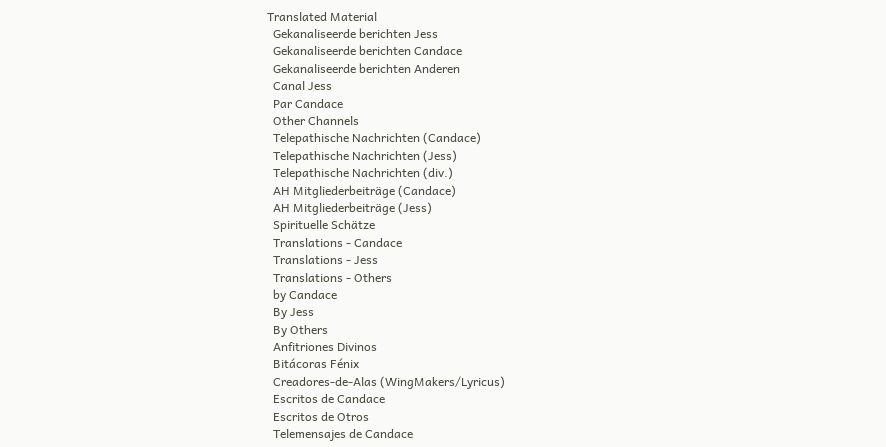Translated Material
  Gekanaliseerde berichten Jess
  Gekanaliseerde berichten Candace
  Gekanaliseerde berichten Anderen
  Canal Jess
  Par Candace
  Other Channels
  Telepathische Nachrichten (Candace)
  Telepathische Nachrichten (Jess)
  Telepathische Nachrichten (div.)
  AH Mitgliederbeiträge (Candace)
  AH Mitgliederbeiträge (Jess)
  Spirituelle Schätze
  Translations - Candace
  Translations - Jess
  Translations - Others
  by Candace
  By Jess
  By Others
  Anfitriones Divinos
  Bitácoras Fénix
  Creadores-de-Alas (WingMakers/Lyricus)
  Escritos de Candace
  Escritos de Otros
  Telemensajes de Candace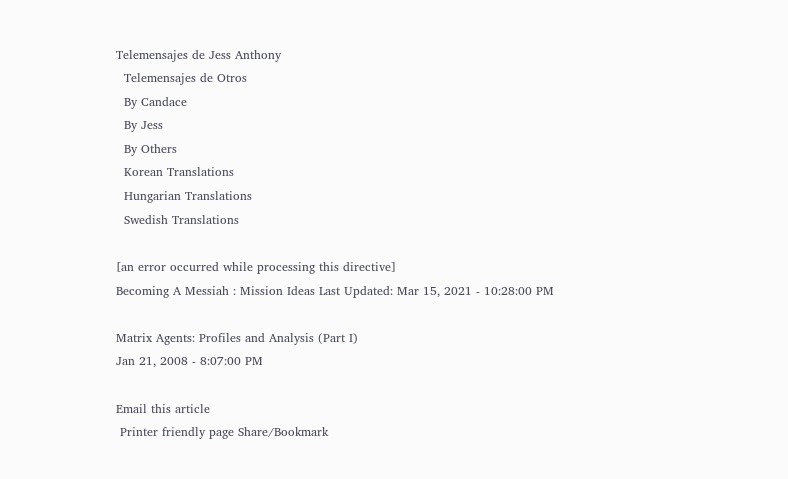Telemensajes de Jess Anthony
  Telemensajes de Otros
  By Candace
  By Jess
  By Others
  Korean Translations
  Hungarian Translations
  Swedish Translations

[an error occurred while processing this directive]
Becoming A Messiah : Mission Ideas Last Updated: Mar 15, 2021 - 10:28:00 PM

Matrix Agents: Profiles and Analysis (Part I)
Jan 21, 2008 - 8:07:00 PM

Email this article
 Printer friendly page Share/Bookmark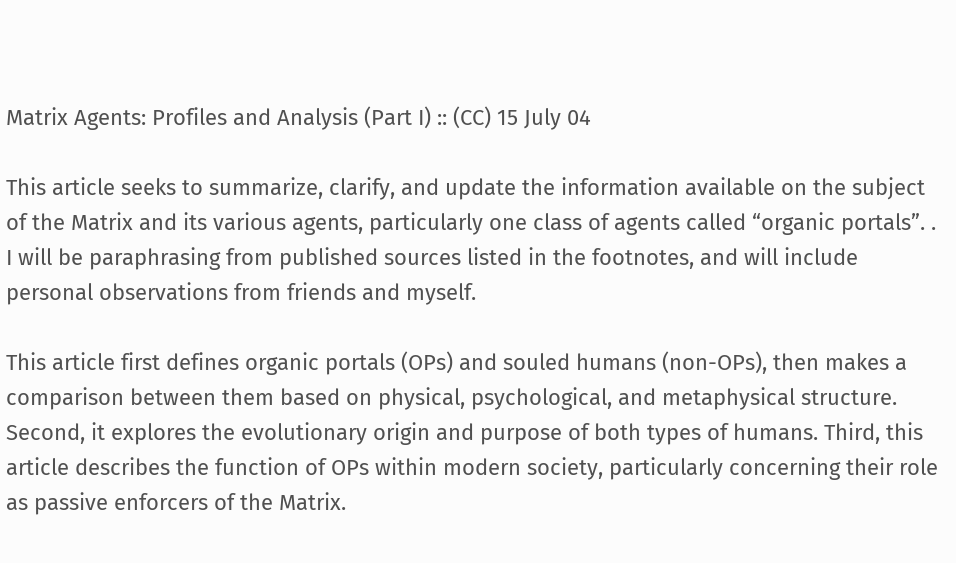Matrix Agents: Profiles and Analysis (Part I) :: (CC) 15 July 04

This article seeks to summarize, clarify, and update the information available on the subject of the Matrix and its various agents, particularly one class of agents called “organic portals”. . I will be paraphrasing from published sources listed in the footnotes, and will include personal observations from friends and myself.

This article first defines organic portals (OPs) and souled humans (non-OPs), then makes a comparison between them based on physical, psychological, and metaphysical structure. Second, it explores the evolutionary origin and purpose of both types of humans. Third, this article describes the function of OPs within modern society, particularly concerning their role as passive enforcers of the Matrix.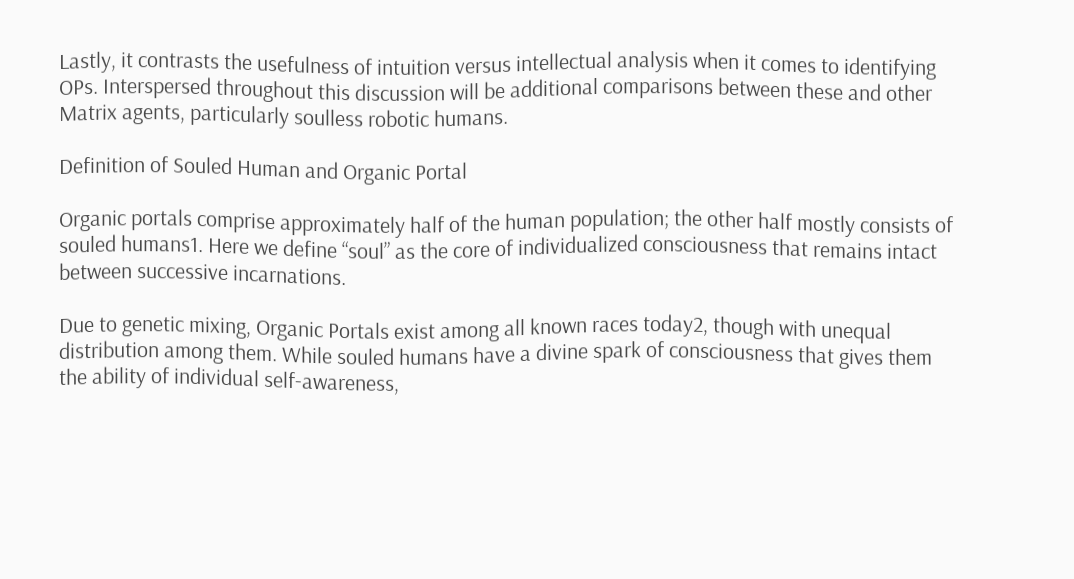Lastly, it contrasts the usefulness of intuition versus intellectual analysis when it comes to identifying OPs. Interspersed throughout this discussion will be additional comparisons between these and other Matrix agents, particularly soulless robotic humans.

Definition of Souled Human and Organic Portal

Organic portals comprise approximately half of the human population; the other half mostly consists of souled humans1. Here we define “soul” as the core of individualized consciousness that remains intact between successive incarnations.

Due to genetic mixing, Organic Portals exist among all known races today2, though with unequal distribution among them. While souled humans have a divine spark of consciousness that gives them the ability of individual self-awareness,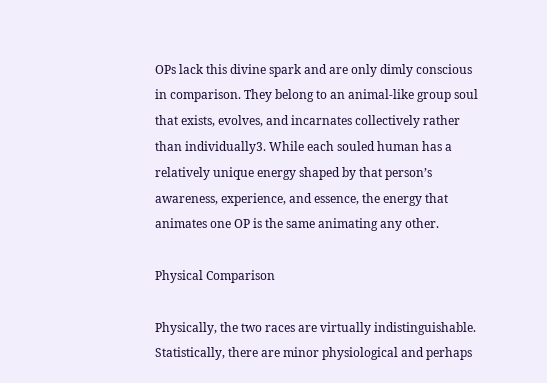OPs lack this divine spark and are only dimly conscious in comparison. They belong to an animal-like group soul that exists, evolves, and incarnates collectively rather than individually3. While each souled human has a relatively unique energy shaped by that person’s awareness, experience, and essence, the energy that animates one OP is the same animating any other.

Physical Comparison

Physically, the two races are virtually indistinguishable. Statistically, there are minor physiological and perhaps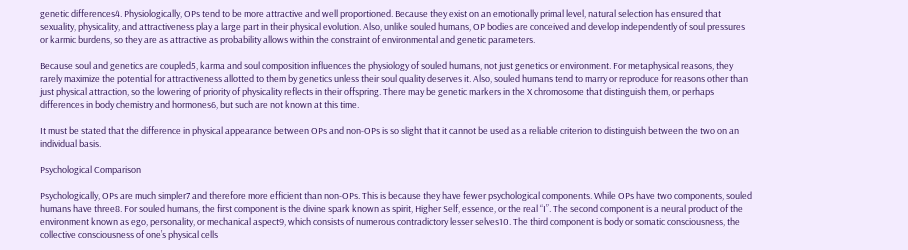genetic differences4. Physiologically, OPs tend to be more attractive and well proportioned. Because they exist on an emotionally primal level, natural selection has ensured that sexuality, physicality, and attractiveness play a large part in their physical evolution. Also, unlike souled humans, OP bodies are conceived and develop independently of soul pressures or karmic burdens, so they are as attractive as probability allows within the constraint of environmental and genetic parameters.

Because soul and genetics are coupled5, karma and soul composition influences the physiology of souled humans, not just genetics or environment. For metaphysical reasons, they rarely maximize the potential for attractiveness allotted to them by genetics unless their soul quality deserves it. Also, souled humans tend to marry or reproduce for reasons other than just physical attraction, so the lowering of priority of physicality reflects in their offspring. There may be genetic markers in the X chromosome that distinguish them, or perhaps differences in body chemistry and hormones6, but such are not known at this time.

It must be stated that the difference in physical appearance between OPs and non-OPs is so slight that it cannot be used as a reliable criterion to distinguish between the two on an individual basis.

Psychological Comparison

Psychologically, OPs are much simpler7 and therefore more efficient than non-OPs. This is because they have fewer psychological components. While OPs have two components, souled humans have three8. For souled humans, the first component is the divine spark known as spirit, Higher Self, essence, or the real “I”. The second component is a neural product of the environment known as ego, personality, or mechanical aspect9, which consists of numerous contradictory lesser selves10. The third component is body or somatic consciousness, the collective consciousness of one’s physical cells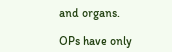and organs.

OPs have only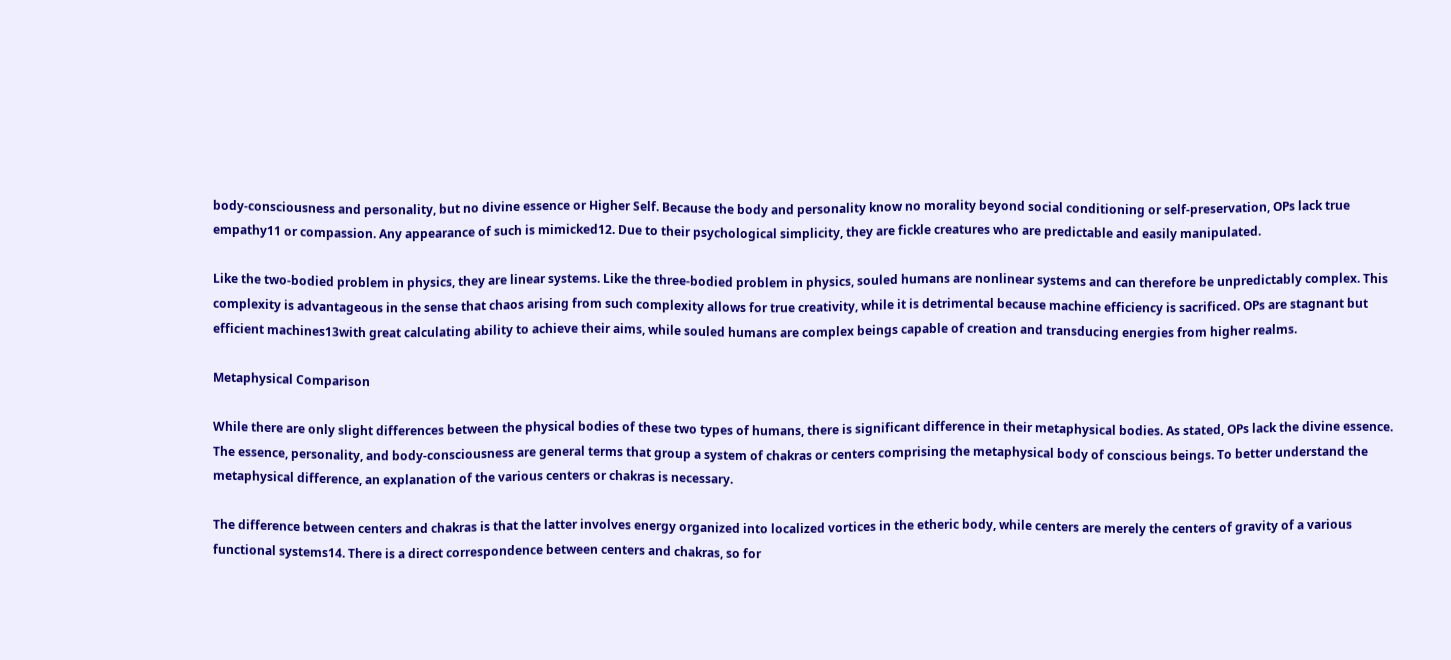body-consciousness and personality, but no divine essence or Higher Self. Because the body and personality know no morality beyond social conditioning or self-preservation, OPs lack true empathy11 or compassion. Any appearance of such is mimicked12. Due to their psychological simplicity, they are fickle creatures who are predictable and easily manipulated.

Like the two-bodied problem in physics, they are linear systems. Like the three-bodied problem in physics, souled humans are nonlinear systems and can therefore be unpredictably complex. This complexity is advantageous in the sense that chaos arising from such complexity allows for true creativity, while it is detrimental because machine efficiency is sacrificed. OPs are stagnant but efficient machines13with great calculating ability to achieve their aims, while souled humans are complex beings capable of creation and transducing energies from higher realms.

Metaphysical Comparison

While there are only slight differences between the physical bodies of these two types of humans, there is significant difference in their metaphysical bodies. As stated, OPs lack the divine essence. The essence, personality, and body-consciousness are general terms that group a system of chakras or centers comprising the metaphysical body of conscious beings. To better understand the metaphysical difference, an explanation of the various centers or chakras is necessary.

The difference between centers and chakras is that the latter involves energy organized into localized vortices in the etheric body, while centers are merely the centers of gravity of a various functional systems14. There is a direct correspondence between centers and chakras, so for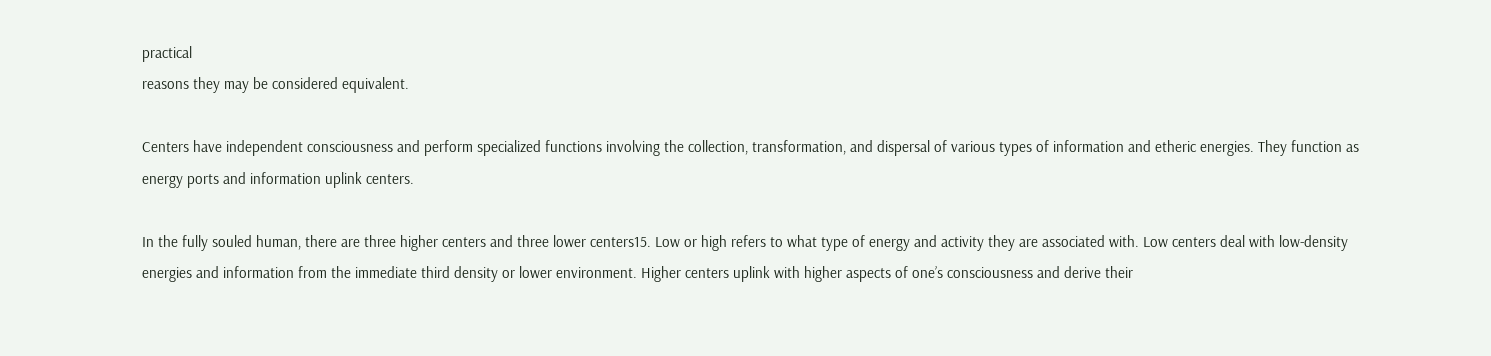practical
reasons they may be considered equivalent.

Centers have independent consciousness and perform specialized functions involving the collection, transformation, and dispersal of various types of information and etheric energies. They function as energy ports and information uplink centers.

In the fully souled human, there are three higher centers and three lower centers15. Low or high refers to what type of energy and activity they are associated with. Low centers deal with low-density energies and information from the immediate third density or lower environment. Higher centers uplink with higher aspects of one’s consciousness and derive their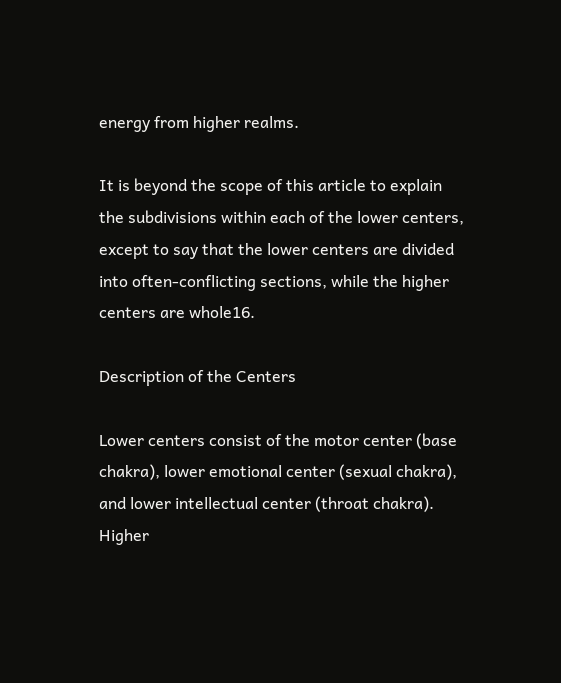energy from higher realms.

It is beyond the scope of this article to explain the subdivisions within each of the lower centers, except to say that the lower centers are divided into often-conflicting sections, while the higher
centers are whole16.

Description of the Centers

Lower centers consist of the motor center (base chakra), lower emotional center (sexual chakra), and lower intellectual center (throat chakra). Higher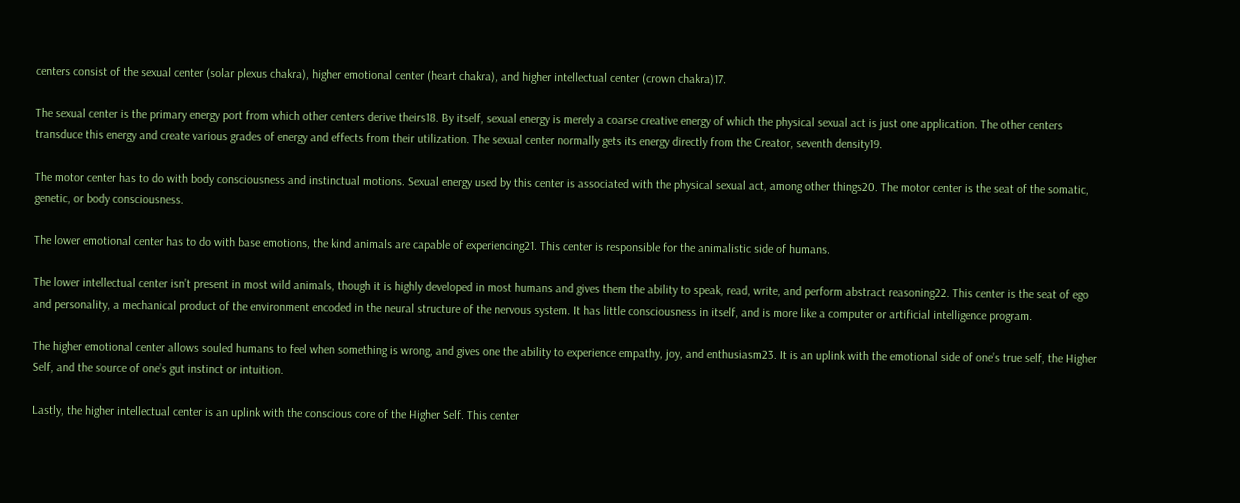centers consist of the sexual center (solar plexus chakra), higher emotional center (heart chakra), and higher intellectual center (crown chakra)17.

The sexual center is the primary energy port from which other centers derive theirs18. By itself, sexual energy is merely a coarse creative energy of which the physical sexual act is just one application. The other centers transduce this energy and create various grades of energy and effects from their utilization. The sexual center normally gets its energy directly from the Creator, seventh density19.

The motor center has to do with body consciousness and instinctual motions. Sexual energy used by this center is associated with the physical sexual act, among other things20. The motor center is the seat of the somatic, genetic, or body consciousness.

The lower emotional center has to do with base emotions, the kind animals are capable of experiencing21. This center is responsible for the animalistic side of humans.

The lower intellectual center isn’t present in most wild animals, though it is highly developed in most humans and gives them the ability to speak, read, write, and perform abstract reasoning22. This center is the seat of ego and personality, a mechanical product of the environment encoded in the neural structure of the nervous system. It has little consciousness in itself, and is more like a computer or artificial intelligence program.

The higher emotional center allows souled humans to feel when something is wrong, and gives one the ability to experience empathy, joy, and enthusiasm23. It is an uplink with the emotional side of one’s true self, the Higher Self, and the source of one’s gut instinct or intuition.

Lastly, the higher intellectual center is an uplink with the conscious core of the Higher Self. This center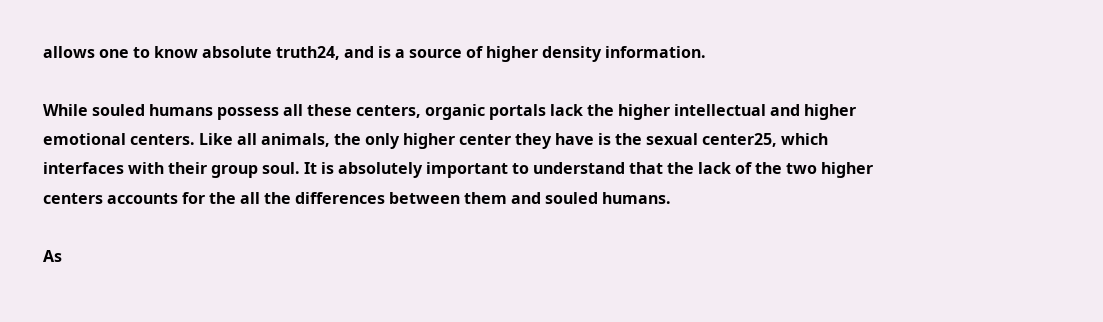allows one to know absolute truth24, and is a source of higher density information.

While souled humans possess all these centers, organic portals lack the higher intellectual and higher emotional centers. Like all animals, the only higher center they have is the sexual center25, which interfaces with their group soul. It is absolutely important to understand that the lack of the two higher centers accounts for the all the differences between them and souled humans.

As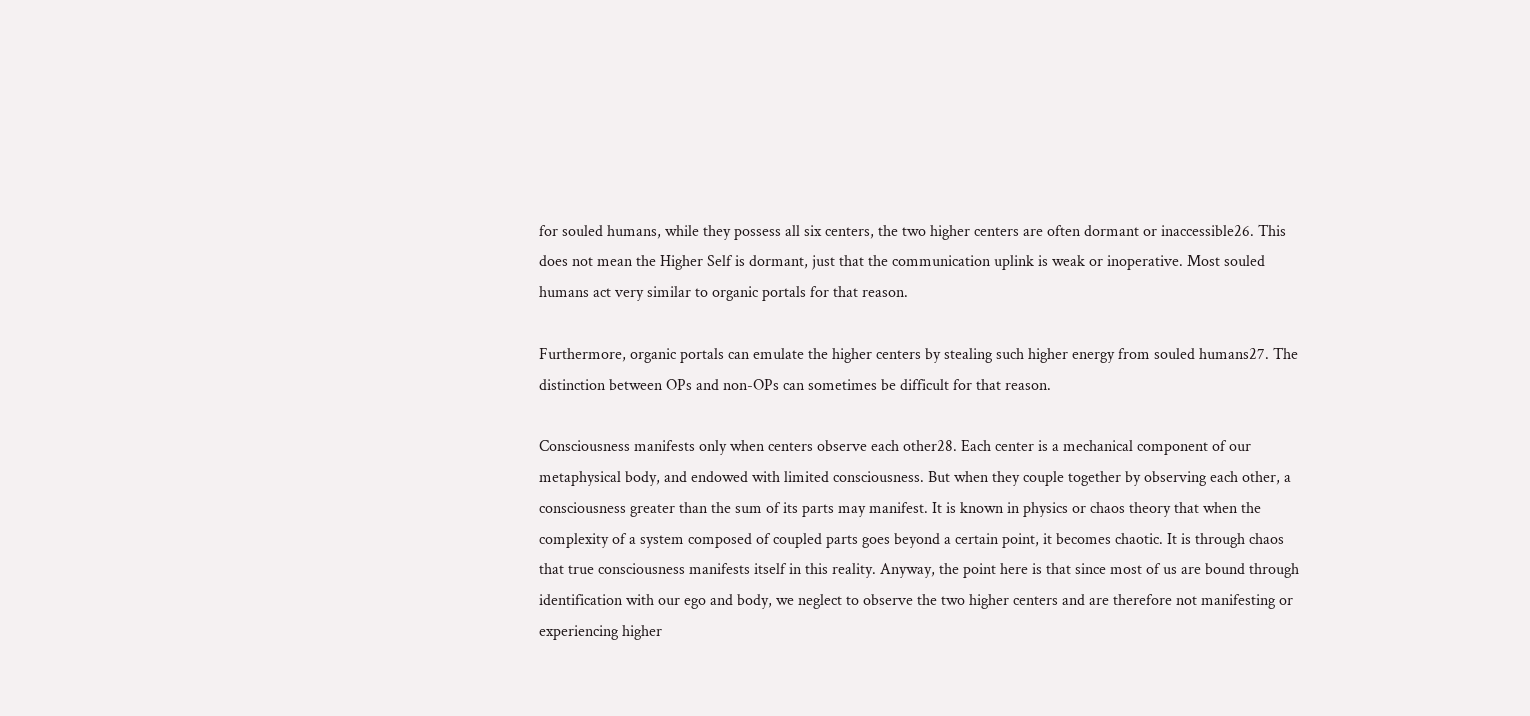for souled humans, while they possess all six centers, the two higher centers are often dormant or inaccessible26. This does not mean the Higher Self is dormant, just that the communication uplink is weak or inoperative. Most souled humans act very similar to organic portals for that reason.

Furthermore, organic portals can emulate the higher centers by stealing such higher energy from souled humans27. The distinction between OPs and non-OPs can sometimes be difficult for that reason.

Consciousness manifests only when centers observe each other28. Each center is a mechanical component of our metaphysical body, and endowed with limited consciousness. But when they couple together by observing each other, a consciousness greater than the sum of its parts may manifest. It is known in physics or chaos theory that when the complexity of a system composed of coupled parts goes beyond a certain point, it becomes chaotic. It is through chaos that true consciousness manifests itself in this reality. Anyway, the point here is that since most of us are bound through identification with our ego and body, we neglect to observe the two higher centers and are therefore not manifesting or experiencing higher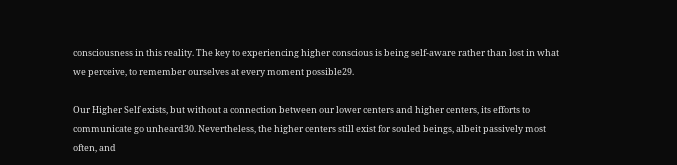consciousness in this reality. The key to experiencing higher conscious is being self-aware rather than lost in what we perceive, to remember ourselves at every moment possible29.

Our Higher Self exists, but without a connection between our lower centers and higher centers, its efforts to communicate go unheard30. Nevertheless, the higher centers still exist for souled beings, albeit passively most often, and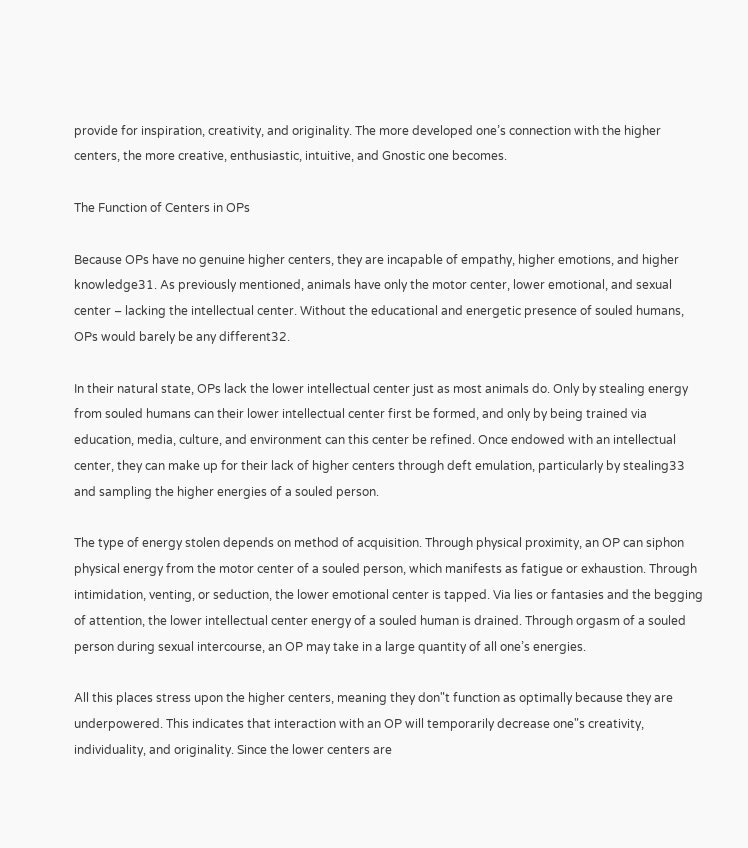provide for inspiration, creativity, and originality. The more developed one’s connection with the higher centers, the more creative, enthusiastic, intuitive, and Gnostic one becomes.

The Function of Centers in OPs

Because OPs have no genuine higher centers, they are incapable of empathy, higher emotions, and higher knowledge31. As previously mentioned, animals have only the motor center, lower emotional, and sexual center – lacking the intellectual center. Without the educational and energetic presence of souled humans, OPs would barely be any different32.

In their natural state, OPs lack the lower intellectual center just as most animals do. Only by stealing energy from souled humans can their lower intellectual center first be formed, and only by being trained via education, media, culture, and environment can this center be refined. Once endowed with an intellectual center, they can make up for their lack of higher centers through deft emulation, particularly by stealing33 and sampling the higher energies of a souled person.

The type of energy stolen depends on method of acquisition. Through physical proximity, an OP can siphon physical energy from the motor center of a souled person, which manifests as fatigue or exhaustion. Through intimidation, venting, or seduction, the lower emotional center is tapped. Via lies or fantasies and the begging of attention, the lower intellectual center energy of a souled human is drained. Through orgasm of a souled person during sexual intercourse, an OP may take in a large quantity of all one’s energies.

All this places stress upon the higher centers, meaning they don"t function as optimally because they are underpowered. This indicates that interaction with an OP will temporarily decrease one"s creativity, individuality, and originality. Since the lower centers are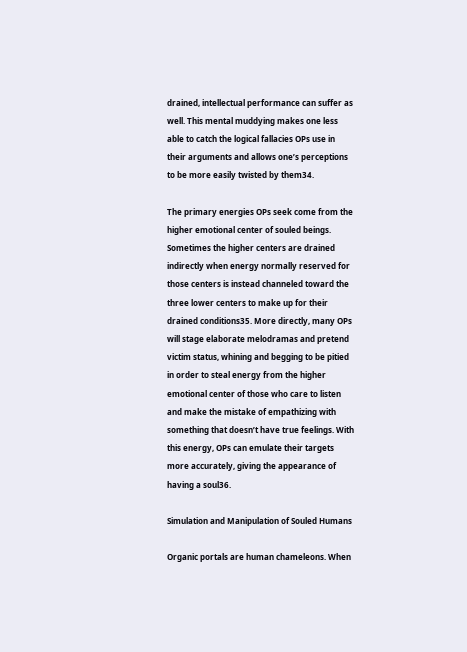drained, intellectual performance can suffer as well. This mental muddying makes one less able to catch the logical fallacies OPs use in their arguments and allows one’s perceptions to be more easily twisted by them34.

The primary energies OPs seek come from the higher emotional center of souled beings. Sometimes the higher centers are drained indirectly when energy normally reserved for those centers is instead channeled toward the three lower centers to make up for their drained conditions35. More directly, many OPs will stage elaborate melodramas and pretend victim status, whining and begging to be pitied in order to steal energy from the higher emotional center of those who care to listen and make the mistake of empathizing with something that doesn’t have true feelings. With this energy, OPs can emulate their targets more accurately, giving the appearance of having a soul36.

Simulation and Manipulation of Souled Humans

Organic portals are human chameleons. When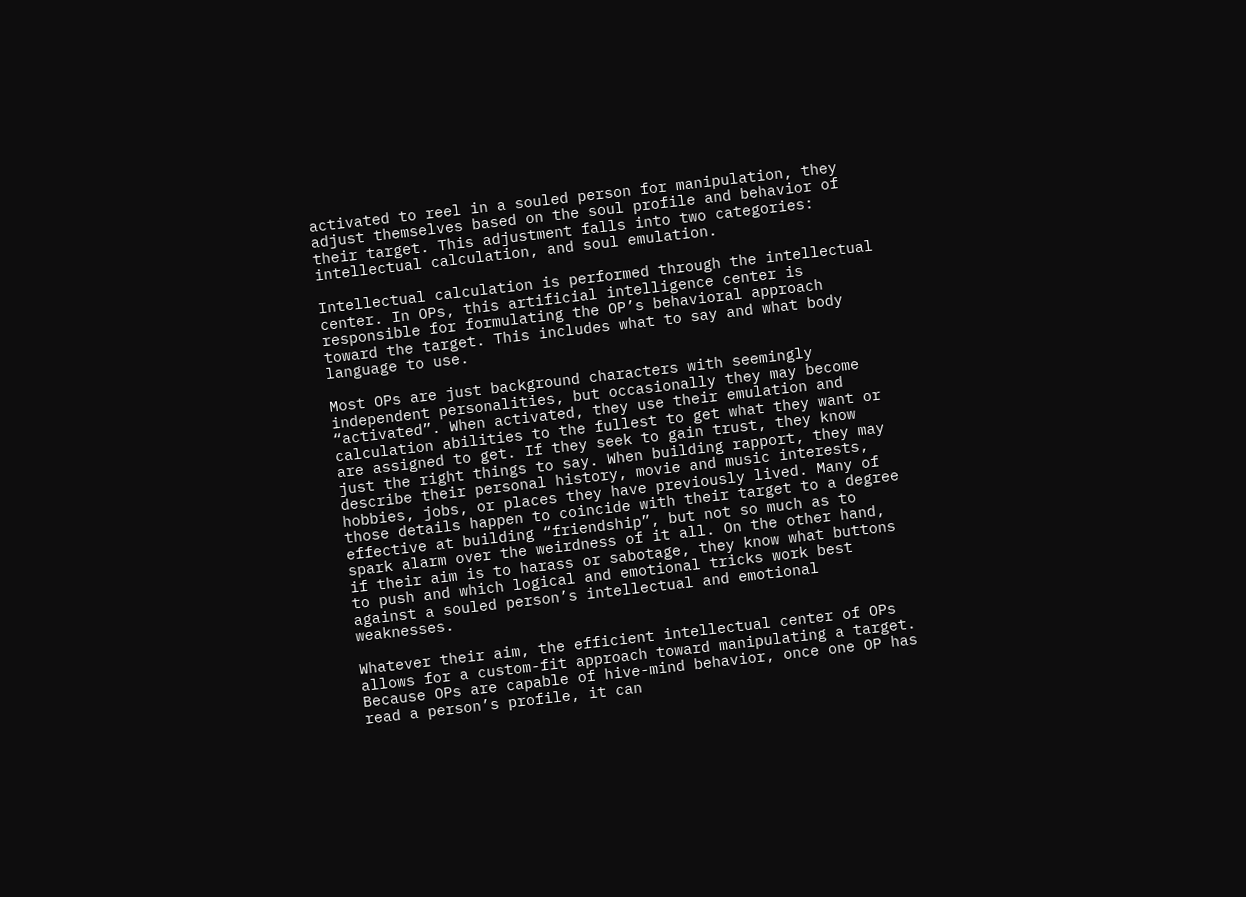activated to reel in a souled person for manipulation, they adjust themselves based on the soul profile and behavior of their target. This adjustment falls into two categories: intellectual calculation, and soul emulation.

Intellectual calculation is performed through the intellectual center. In OPs, this artificial intelligence center is responsible for formulating the OP’s behavioral approach toward the target. This includes what to say and what body language to use.

Most OPs are just background characters with seemingly independent personalities, but occasionally they may become “activated”. When activated, they use their emulation and calculation abilities to the fullest to get what they want or are assigned to get. If they seek to gain trust, they know just the right things to say. When building rapport, they may describe their personal history, movie and music interests, hobbies, jobs, or places they have previously lived. Many of those details happen to coincide with their target to a degree effective at building “friendship”, but not so much as to spark alarm over the weirdness of it all. On the other hand, if their aim is to harass or sabotage, they know what buttons to push and which logical and emotional tricks work best against a souled person’s intellectual and emotional weaknesses.

Whatever their aim, the efficient intellectual center of OPs allows for a custom-fit approach toward manipulating a target. Because OPs are capable of hive-mind behavior, once one OP has read a person’s profile, it can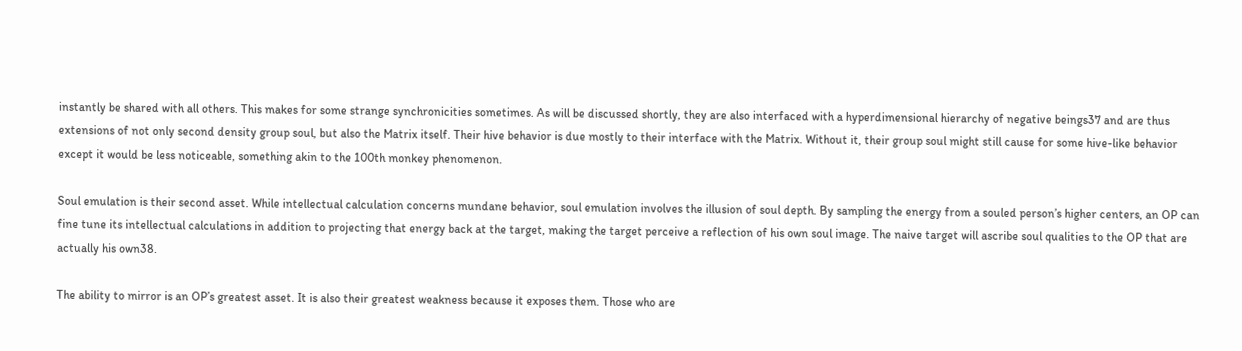instantly be shared with all others. This makes for some strange synchronicities sometimes. As will be discussed shortly, they are also interfaced with a hyperdimensional hierarchy of negative beings37 and are thus extensions of not only second density group soul, but also the Matrix itself. Their hive behavior is due mostly to their interface with the Matrix. Without it, their group soul might still cause for some hive-like behavior except it would be less noticeable, something akin to the 100th monkey phenomenon.

Soul emulation is their second asset. While intellectual calculation concerns mundane behavior, soul emulation involves the illusion of soul depth. By sampling the energy from a souled person’s higher centers, an OP can fine tune its intellectual calculations in addition to projecting that energy back at the target, making the target perceive a reflection of his own soul image. The naive target will ascribe soul qualities to the OP that are actually his own38.

The ability to mirror is an OP’s greatest asset. It is also their greatest weakness because it exposes them. Those who are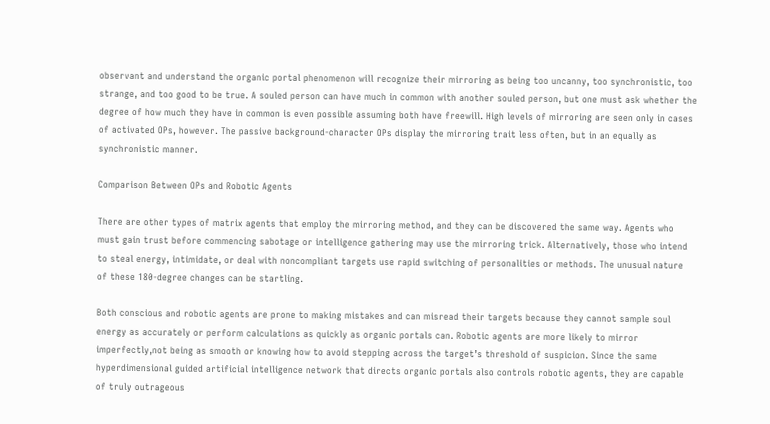observant and understand the organic portal phenomenon will recognize their mirroring as being too uncanny, too synchronistic, too strange, and too good to be true. A souled person can have much in common with another souled person, but one must ask whether the degree of how much they have in common is even possible assuming both have freewill. High levels of mirroring are seen only in cases of activated OPs, however. The passive background-character OPs display the mirroring trait less often, but in an equally as synchronistic manner.

Comparison Between OPs and Robotic Agents

There are other types of matrix agents that employ the mirroring method, and they can be discovered the same way. Agents who must gain trust before commencing sabotage or intelligence gathering may use the mirroring trick. Alternatively, those who intend to steal energy, intimidate, or deal with noncompliant targets use rapid switching of personalities or methods. The unusual nature of these 180-degree changes can be startling.

Both conscious and robotic agents are prone to making mistakes and can misread their targets because they cannot sample soul energy as accurately or perform calculations as quickly as organic portals can. Robotic agents are more likely to mirror imperfectly,not being as smooth or knowing how to avoid stepping across the target’s threshold of suspicion. Since the same hyperdimensional guided artificial intelligence network that directs organic portals also controls robotic agents, they are capable of truly outrageous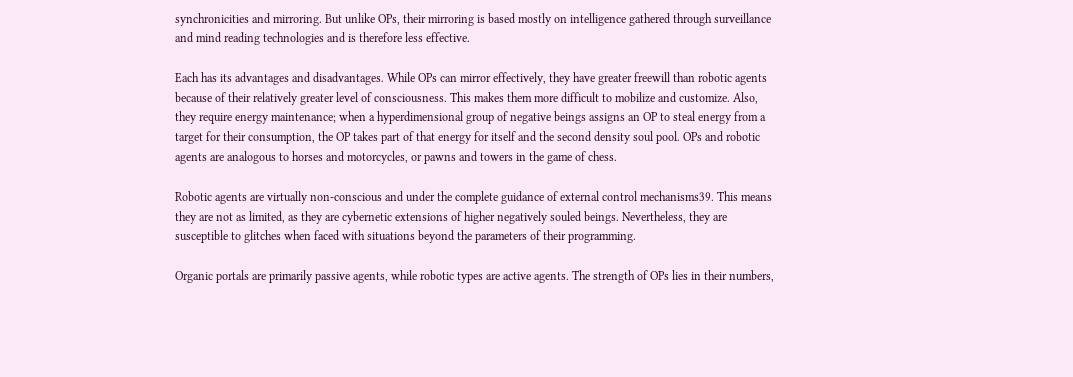synchronicities and mirroring. But unlike OPs, their mirroring is based mostly on intelligence gathered through surveillance and mind reading technologies and is therefore less effective.

Each has its advantages and disadvantages. While OPs can mirror effectively, they have greater freewill than robotic agents because of their relatively greater level of consciousness. This makes them more difficult to mobilize and customize. Also, they require energy maintenance; when a hyperdimensional group of negative beings assigns an OP to steal energy from a target for their consumption, the OP takes part of that energy for itself and the second density soul pool. OPs and robotic agents are analogous to horses and motorcycles, or pawns and towers in the game of chess.

Robotic agents are virtually non-conscious and under the complete guidance of external control mechanisms39. This means they are not as limited, as they are cybernetic extensions of higher negatively souled beings. Nevertheless, they are susceptible to glitches when faced with situations beyond the parameters of their programming.

Organic portals are primarily passive agents, while robotic types are active agents. The strength of OPs lies in their numbers,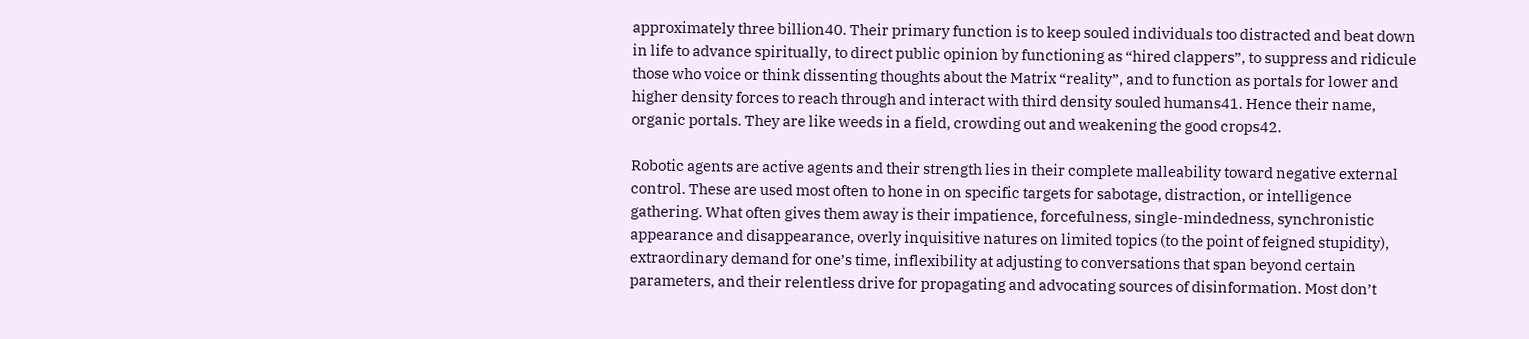approximately three billion40. Their primary function is to keep souled individuals too distracted and beat down in life to advance spiritually, to direct public opinion by functioning as “hired clappers”, to suppress and ridicule those who voice or think dissenting thoughts about the Matrix “reality”, and to function as portals for lower and higher density forces to reach through and interact with third density souled humans41. Hence their name, organic portals. They are like weeds in a field, crowding out and weakening the good crops42.

Robotic agents are active agents and their strength lies in their complete malleability toward negative external control. These are used most often to hone in on specific targets for sabotage, distraction, or intelligence gathering. What often gives them away is their impatience, forcefulness, single-mindedness, synchronistic appearance and disappearance, overly inquisitive natures on limited topics (to the point of feigned stupidity), extraordinary demand for one’s time, inflexibility at adjusting to conversations that span beyond certain parameters, and their relentless drive for propagating and advocating sources of disinformation. Most don’t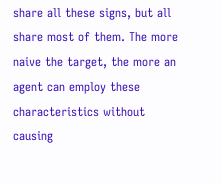share all these signs, but all share most of them. The more naive the target, the more an agent can employ these characteristics without causing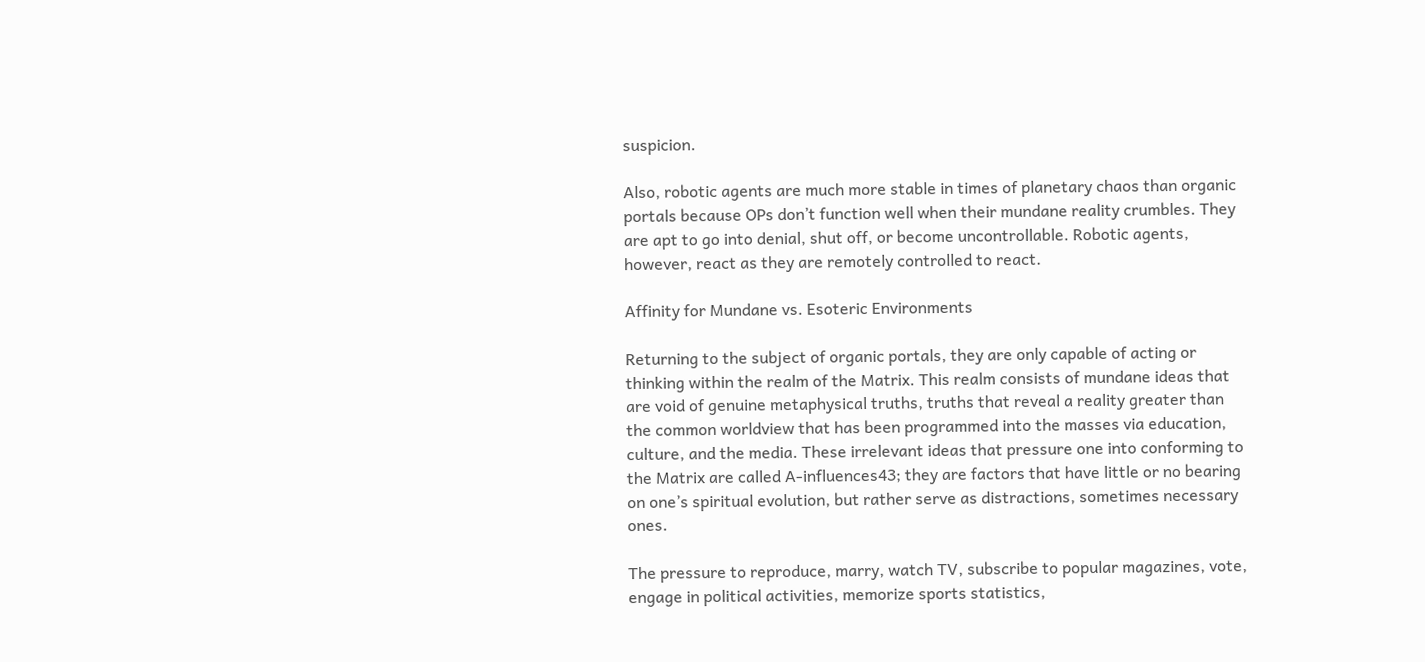suspicion.

Also, robotic agents are much more stable in times of planetary chaos than organic portals because OPs don’t function well when their mundane reality crumbles. They are apt to go into denial, shut off, or become uncontrollable. Robotic agents, however, react as they are remotely controlled to react.

Affinity for Mundane vs. Esoteric Environments

Returning to the subject of organic portals, they are only capable of acting or thinking within the realm of the Matrix. This realm consists of mundane ideas that are void of genuine metaphysical truths, truths that reveal a reality greater than the common worldview that has been programmed into the masses via education, culture, and the media. These irrelevant ideas that pressure one into conforming to the Matrix are called A-influences43; they are factors that have little or no bearing on one’s spiritual evolution, but rather serve as distractions, sometimes necessary ones.

The pressure to reproduce, marry, watch TV, subscribe to popular magazines, vote, engage in political activities, memorize sports statistics,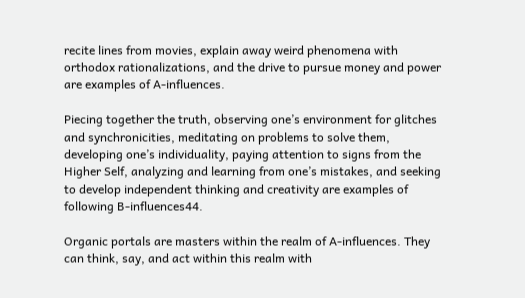recite lines from movies, explain away weird phenomena with orthodox rationalizations, and the drive to pursue money and power are examples of A-influences.

Piecing together the truth, observing one’s environment for glitches and synchronicities, meditating on problems to solve them, developing one’s individuality, paying attention to signs from the Higher Self, analyzing and learning from one’s mistakes, and seeking to develop independent thinking and creativity are examples of following B-influences44.

Organic portals are masters within the realm of A-influences. They can think, say, and act within this realm with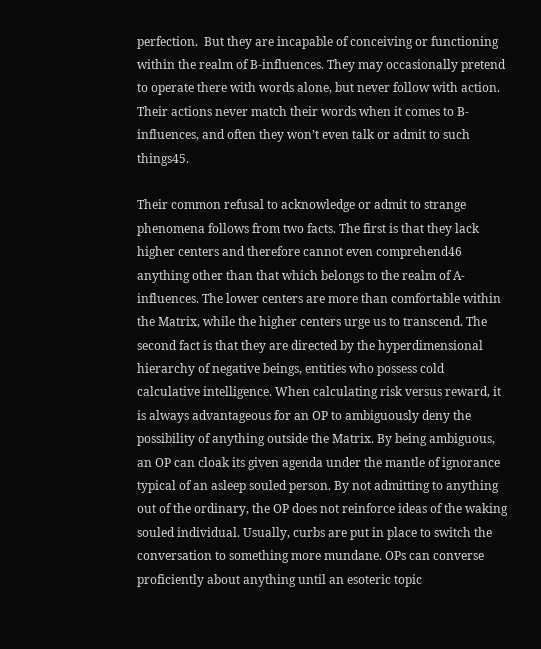perfection.  But they are incapable of conceiving or functioning within the realm of B-influences. They may occasionally pretend to operate there with words alone, but never follow with action. Their actions never match their words when it comes to B-influences, and often they won’t even talk or admit to such things45.

Their common refusal to acknowledge or admit to strange phenomena follows from two facts. The first is that they lack higher centers and therefore cannot even comprehend46 anything other than that which belongs to the realm of A-influences. The lower centers are more than comfortable within the Matrix, while the higher centers urge us to transcend. The second fact is that they are directed by the hyperdimensional hierarchy of negative beings, entities who possess cold calculative intelligence. When calculating risk versus reward, it is always advantageous for an OP to ambiguously deny the possibility of anything outside the Matrix. By being ambiguous, an OP can cloak its given agenda under the mantle of ignorance typical of an asleep souled person. By not admitting to anything out of the ordinary, the OP does not reinforce ideas of the waking souled individual. Usually, curbs are put in place to switch the conversation to something more mundane. OPs can converse proficiently about anything until an esoteric topic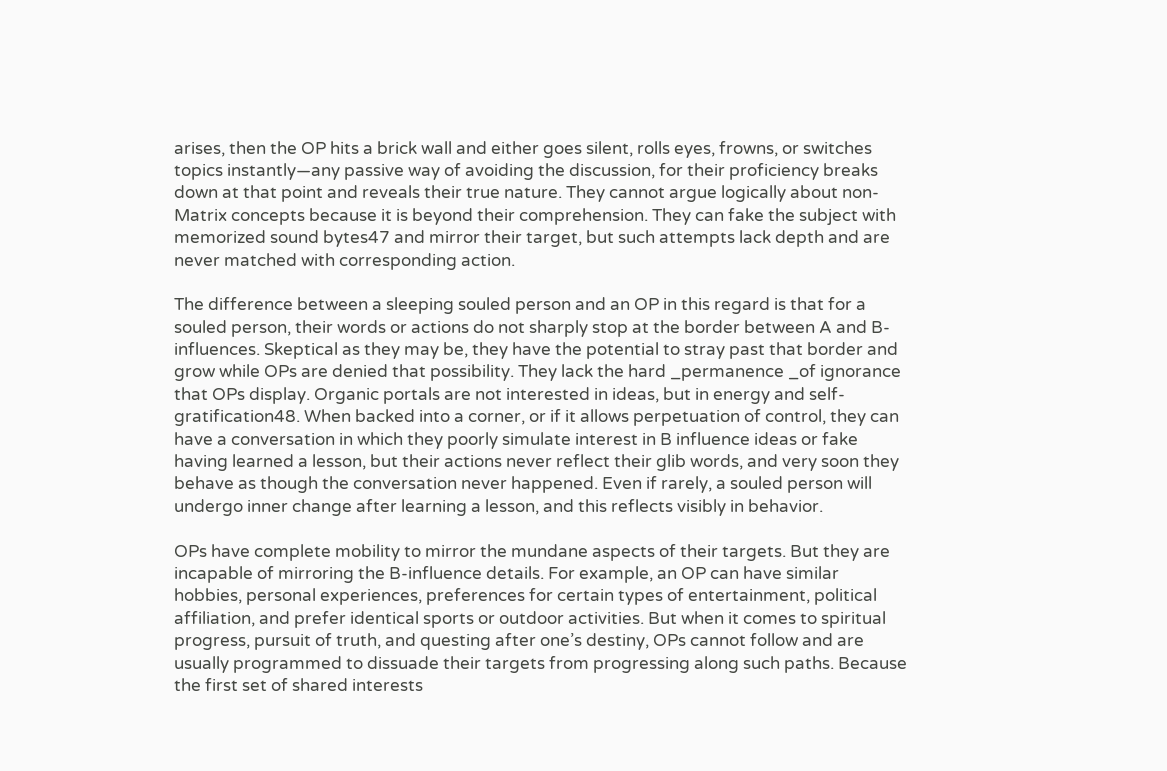arises, then the OP hits a brick wall and either goes silent, rolls eyes, frowns, or switches topics instantly—any passive way of avoiding the discussion, for their proficiency breaks down at that point and reveals their true nature. They cannot argue logically about non-Matrix concepts because it is beyond their comprehension. They can fake the subject with memorized sound bytes47 and mirror their target, but such attempts lack depth and are never matched with corresponding action.

The difference between a sleeping souled person and an OP in this regard is that for a souled person, their words or actions do not sharply stop at the border between A and B-influences. Skeptical as they may be, they have the potential to stray past that border and grow while OPs are denied that possibility. They lack the hard _permanence _of ignorance that OPs display. Organic portals are not interested in ideas, but in energy and self-gratification48. When backed into a corner, or if it allows perpetuation of control, they can have a conversation in which they poorly simulate interest in B influence ideas or fake having learned a lesson, but their actions never reflect their glib words, and very soon they behave as though the conversation never happened. Even if rarely, a souled person will undergo inner change after learning a lesson, and this reflects visibly in behavior.

OPs have complete mobility to mirror the mundane aspects of their targets. But they are incapable of mirroring the B-influence details. For example, an OP can have similar hobbies, personal experiences, preferences for certain types of entertainment, political affiliation, and prefer identical sports or outdoor activities. But when it comes to spiritual progress, pursuit of truth, and questing after one’s destiny, OPs cannot follow and are usually programmed to dissuade their targets from progressing along such paths. Because the first set of shared interests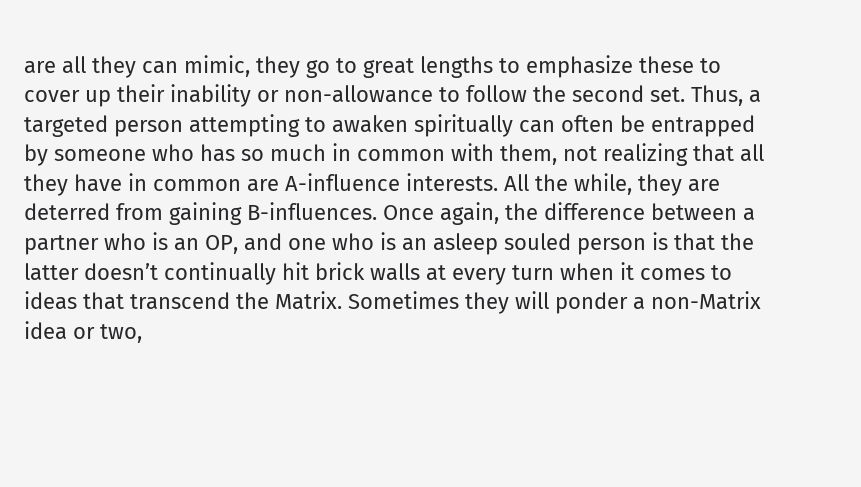are all they can mimic, they go to great lengths to emphasize these to cover up their inability or non-allowance to follow the second set. Thus, a targeted person attempting to awaken spiritually can often be entrapped by someone who has so much in common with them, not realizing that all they have in common are A-influence interests. All the while, they are deterred from gaining B-influences. Once again, the difference between a partner who is an OP, and one who is an asleep souled person is that the latter doesn’t continually hit brick walls at every turn when it comes to ideas that transcend the Matrix. Sometimes they will ponder a non-Matrix idea or two,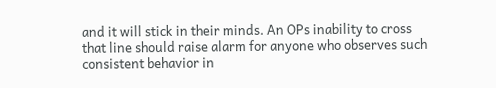and it will stick in their minds. An OPs inability to cross that line should raise alarm for anyone who observes such consistent behavior in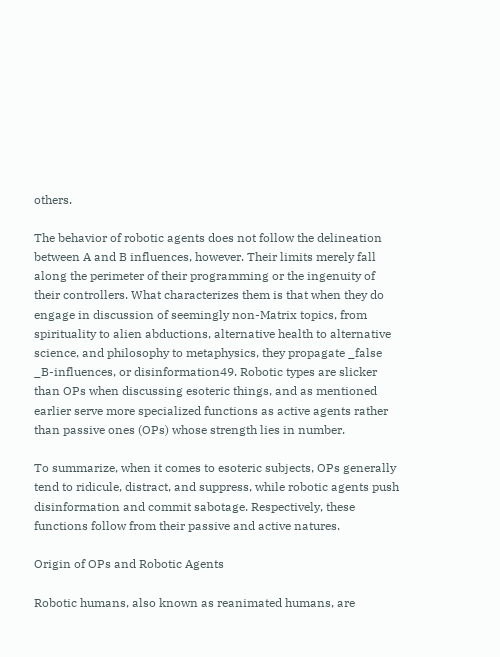others.

The behavior of robotic agents does not follow the delineation between A and B influences, however. Their limits merely fall along the perimeter of their programming or the ingenuity of their controllers. What characterizes them is that when they do engage in discussion of seemingly non-Matrix topics, from spirituality to alien abductions, alternative health to alternative science, and philosophy to metaphysics, they propagate _false _B-influences, or disinformation49. Robotic types are slicker than OPs when discussing esoteric things, and as mentioned earlier serve more specialized functions as active agents rather than passive ones (OPs) whose strength lies in number.

To summarize, when it comes to esoteric subjects, OPs generally tend to ridicule, distract, and suppress, while robotic agents push disinformation and commit sabotage. Respectively, these functions follow from their passive and active natures.

Origin of OPs and Robotic Agents

Robotic humans, also known as reanimated humans, are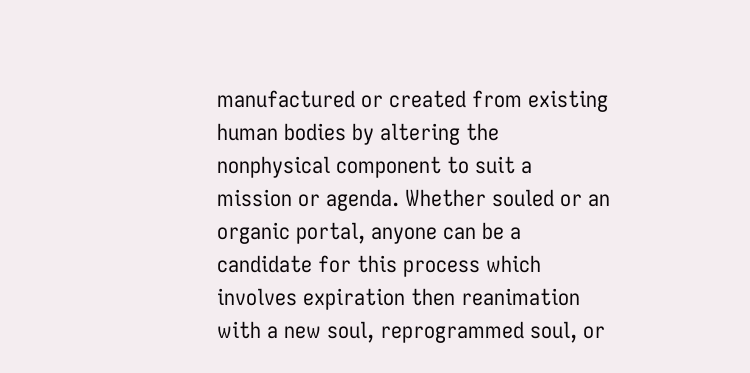manufactured or created from existing human bodies by altering the nonphysical component to suit a mission or agenda. Whether souled or an organic portal, anyone can be a candidate for this process which involves expiration then reanimation with a new soul, reprogrammed soul, or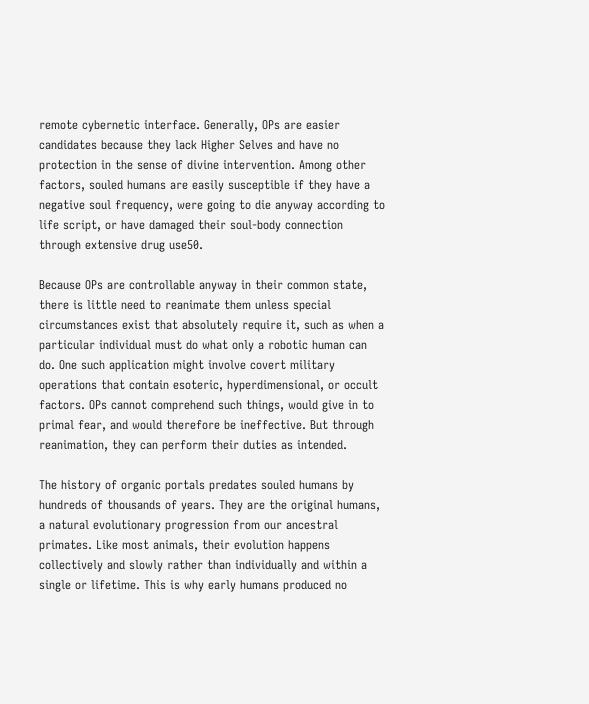remote cybernetic interface. Generally, OPs are easier candidates because they lack Higher Selves and have no protection in the sense of divine intervention. Among other factors, souled humans are easily susceptible if they have a negative soul frequency, were going to die anyway according to life script, or have damaged their soul-body connection through extensive drug use50.

Because OPs are controllable anyway in their common state, there is little need to reanimate them unless special circumstances exist that absolutely require it, such as when a particular individual must do what only a robotic human can do. One such application might involve covert military operations that contain esoteric, hyperdimensional, or occult factors. OPs cannot comprehend such things, would give in to primal fear, and would therefore be ineffective. But through reanimation, they can perform their duties as intended.

The history of organic portals predates souled humans by hundreds of thousands of years. They are the original humans, a natural evolutionary progression from our ancestral primates. Like most animals, their evolution happens collectively and slowly rather than individually and within a single or lifetime. This is why early humans produced no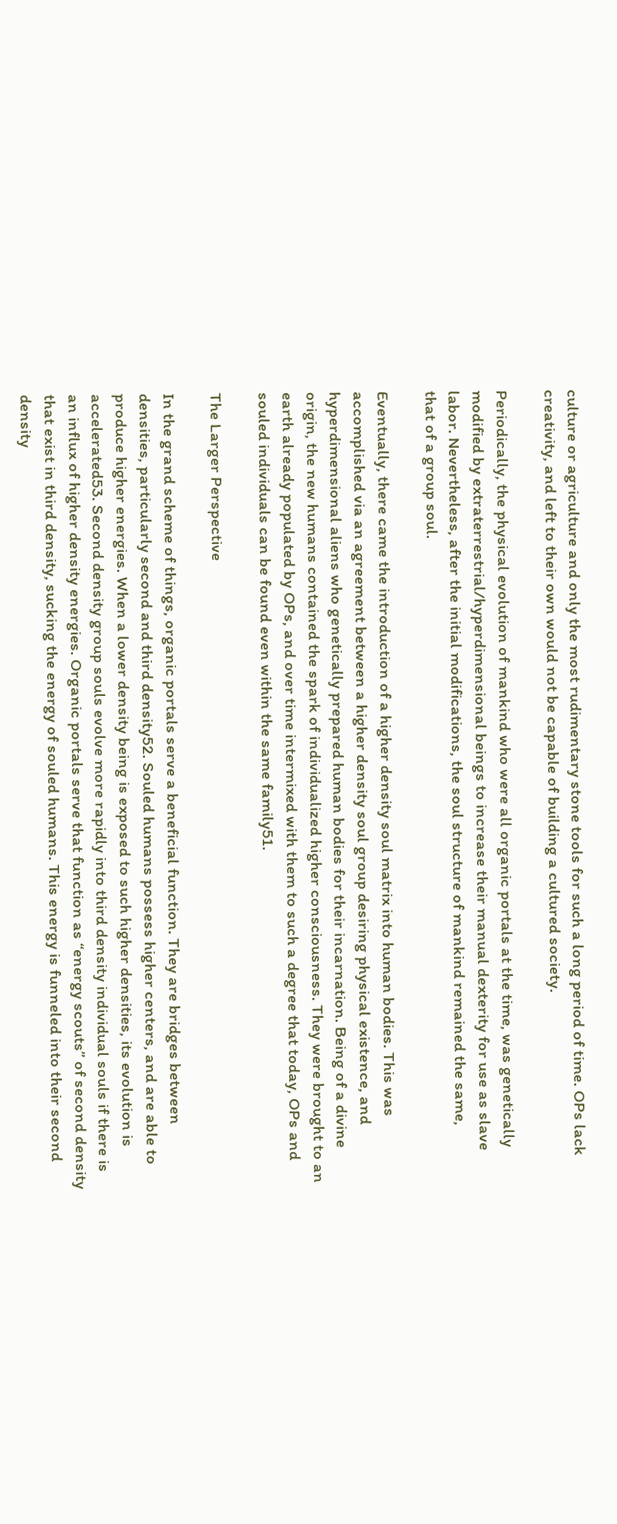culture or agriculture and only the most rudimentary stone tools for such a long period of time. OPs lack creativity, and left to their own would not be capable of building a cultured society.

Periodically, the physical evolution of mankind who were all organic portals at the time, was genetically modified by extraterrestrial/hyperdimensional beings to increase their manual dexterity for use as slave labor. Nevertheless, after the initial modifications, the soul structure of mankind remained the same,
that of a group soul.

Eventually, there came the introduction of a higher density soul matrix into human bodies. This was accomplished via an agreement between a higher density soul group desiring physical existence, and hyperdimensional aliens who genetically prepared human bodies for their incarnation. Being of a divine origin, the new humans contained the spark of individualized higher consciousness. They were brought to an earth already populated by OPs, and over time intermixed with them to such a degree that today, OPs and souled individuals can be found even within the same family51.

The Larger Perspective

In the grand scheme of things, organic portals serve a beneficial function. They are bridges between densities, particularly second and third density52. Souled humans possess higher centers, and are able to produce higher energies. When a lower density being is exposed to such higher densities, its evolution is accelerated53. Second density group souls evolve more rapidly into third density individual souls if there is an influx of higher density energies. Organic portals serve that function as “energy scouts” of second density that exist in third density, sucking the energy of souled humans. This energy is funneled into their second density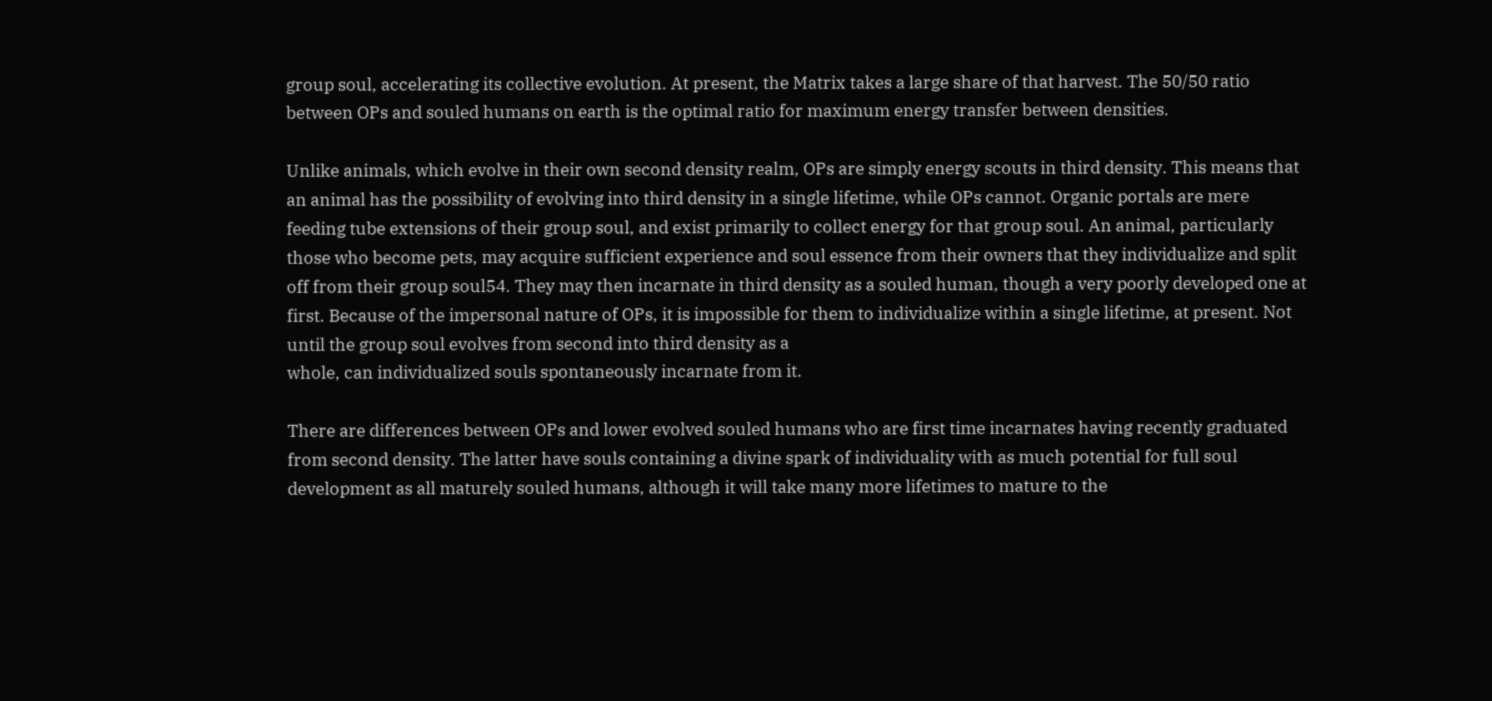group soul, accelerating its collective evolution. At present, the Matrix takes a large share of that harvest. The 50/50 ratio between OPs and souled humans on earth is the optimal ratio for maximum energy transfer between densities.

Unlike animals, which evolve in their own second density realm, OPs are simply energy scouts in third density. This means that an animal has the possibility of evolving into third density in a single lifetime, while OPs cannot. Organic portals are mere feeding tube extensions of their group soul, and exist primarily to collect energy for that group soul. An animal, particularly those who become pets, may acquire sufficient experience and soul essence from their owners that they individualize and split off from their group soul54. They may then incarnate in third density as a souled human, though a very poorly developed one at first. Because of the impersonal nature of OPs, it is impossible for them to individualize within a single lifetime, at present. Not until the group soul evolves from second into third density as a
whole, can individualized souls spontaneously incarnate from it.

There are differences between OPs and lower evolved souled humans who are first time incarnates having recently graduated from second density. The latter have souls containing a divine spark of individuality with as much potential for full soul development as all maturely souled humans, although it will take many more lifetimes to mature to the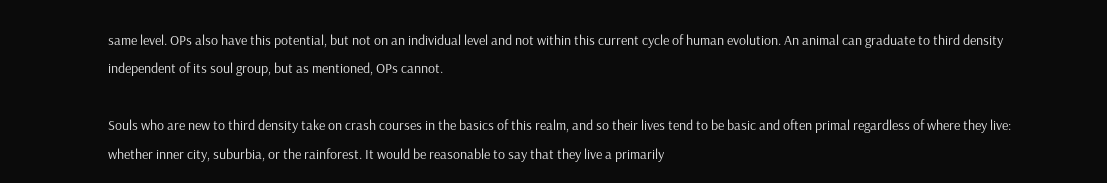same level. OPs also have this potential, but not on an individual level and not within this current cycle of human evolution. An animal can graduate to third density independent of its soul group, but as mentioned, OPs cannot.

Souls who are new to third density take on crash courses in the basics of this realm, and so their lives tend to be basic and often primal regardless of where they live: whether inner city, suburbia, or the rainforest. It would be reasonable to say that they live a primarily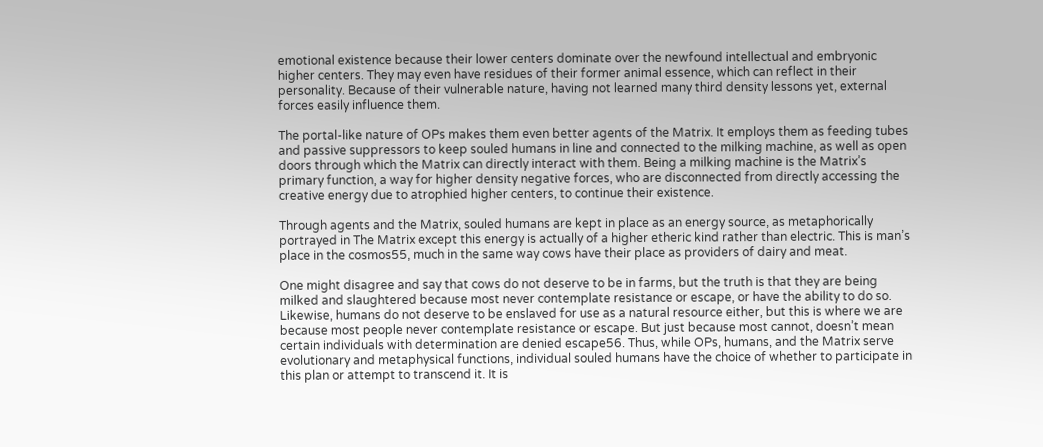emotional existence because their lower centers dominate over the newfound intellectual and embryonic higher centers. They may even have residues of their former animal essence, which can reflect in their personality. Because of their vulnerable nature, having not learned many third density lessons yet, external forces easily influence them.

The portal-like nature of OPs makes them even better agents of the Matrix. It employs them as feeding tubes and passive suppressors to keep souled humans in line and connected to the milking machine, as well as open doors through which the Matrix can directly interact with them. Being a milking machine is the Matrix’s primary function, a way for higher density negative forces, who are disconnected from directly accessing the creative energy due to atrophied higher centers, to continue their existence.

Through agents and the Matrix, souled humans are kept in place as an energy source, as metaphorically portrayed in The Matrix except this energy is actually of a higher etheric kind rather than electric. This is man’s place in the cosmos55, much in the same way cows have their place as providers of dairy and meat.

One might disagree and say that cows do not deserve to be in farms, but the truth is that they are being milked and slaughtered because most never contemplate resistance or escape, or have the ability to do so. Likewise, humans do not deserve to be enslaved for use as a natural resource either, but this is where we are because most people never contemplate resistance or escape. But just because most cannot, doesn’t mean certain individuals with determination are denied escape56. Thus, while OPs, humans, and the Matrix serve evolutionary and metaphysical functions, individual souled humans have the choice of whether to participate in this plan or attempt to transcend it. It is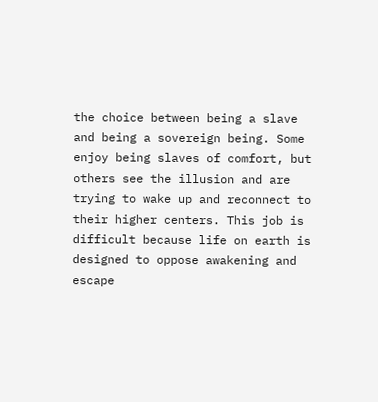the choice between being a slave and being a sovereign being. Some enjoy being slaves of comfort, but others see the illusion and are trying to wake up and reconnect to their higher centers. This job is difficult because life on earth is designed to oppose awakening and escape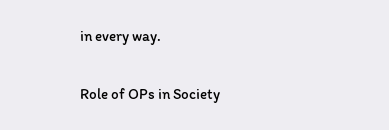in every way.

Role of OPs in Society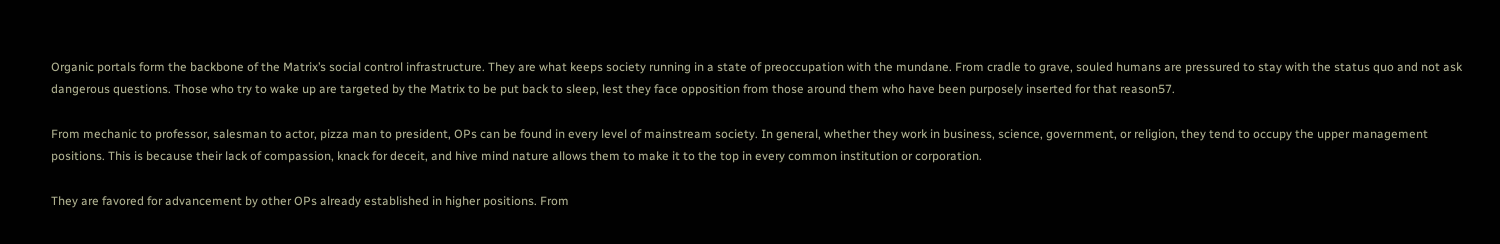Organic portals form the backbone of the Matrix’s social control infrastructure. They are what keeps society running in a state of preoccupation with the mundane. From cradle to grave, souled humans are pressured to stay with the status quo and not ask dangerous questions. Those who try to wake up are targeted by the Matrix to be put back to sleep, lest they face opposition from those around them who have been purposely inserted for that reason57.

From mechanic to professor, salesman to actor, pizza man to president, OPs can be found in every level of mainstream society. In general, whether they work in business, science, government, or religion, they tend to occupy the upper management positions. This is because their lack of compassion, knack for deceit, and hive mind nature allows them to make it to the top in every common institution or corporation.

They are favored for advancement by other OPs already established in higher positions. From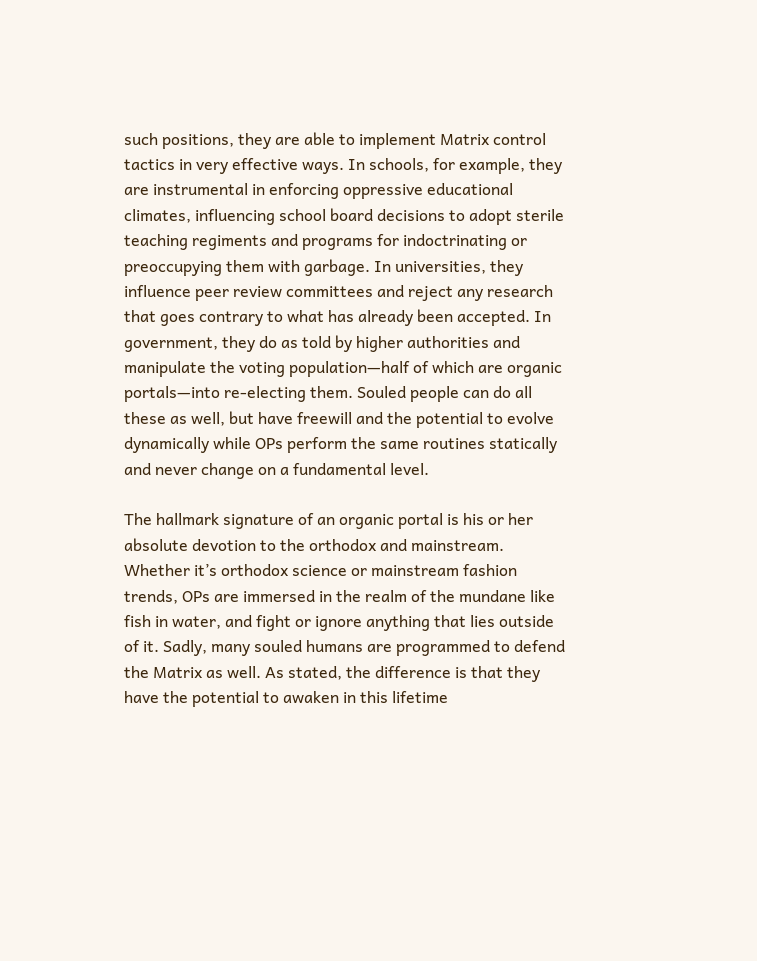such positions, they are able to implement Matrix control tactics in very effective ways. In schools, for example, they are instrumental in enforcing oppressive educational climates, influencing school board decisions to adopt sterile teaching regiments and programs for indoctrinating or preoccupying them with garbage. In universities, they influence peer review committees and reject any research that goes contrary to what has already been accepted. In government, they do as told by higher authorities and manipulate the voting population—half of which are organic portals—into re-electing them. Souled people can do all these as well, but have freewill and the potential to evolve dynamically while OPs perform the same routines statically and never change on a fundamental level.

The hallmark signature of an organic portal is his or her absolute devotion to the orthodox and mainstream. Whether it’s orthodox science or mainstream fashion trends, OPs are immersed in the realm of the mundane like fish in water, and fight or ignore anything that lies outside of it. Sadly, many souled humans are programmed to defend the Matrix as well. As stated, the difference is that they have the potential to awaken in this lifetime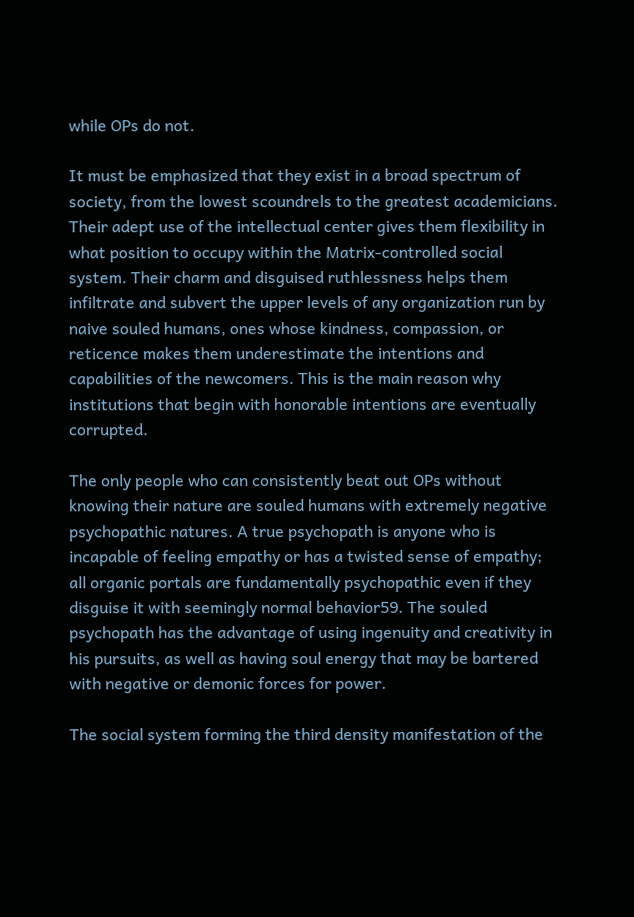while OPs do not.

It must be emphasized that they exist in a broad spectrum of society, from the lowest scoundrels to the greatest academicians. Their adept use of the intellectual center gives them flexibility in what position to occupy within the Matrix-controlled social system. Their charm and disguised ruthlessness helps them infiltrate and subvert the upper levels of any organization run by naive souled humans, ones whose kindness, compassion, or reticence makes them underestimate the intentions and capabilities of the newcomers. This is the main reason why institutions that begin with honorable intentions are eventually corrupted.

The only people who can consistently beat out OPs without knowing their nature are souled humans with extremely negative psychopathic natures. A true psychopath is anyone who is incapable of feeling empathy or has a twisted sense of empathy; all organic portals are fundamentally psychopathic even if they disguise it with seemingly normal behavior59. The souled psychopath has the advantage of using ingenuity and creativity in his pursuits, as well as having soul energy that may be bartered with negative or demonic forces for power.

The social system forming the third density manifestation of the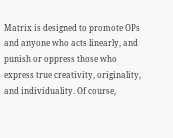Matrix is designed to promote OPs and anyone who acts linearly, and punish or oppress those who express true creativity, originality, and individuality. Of course,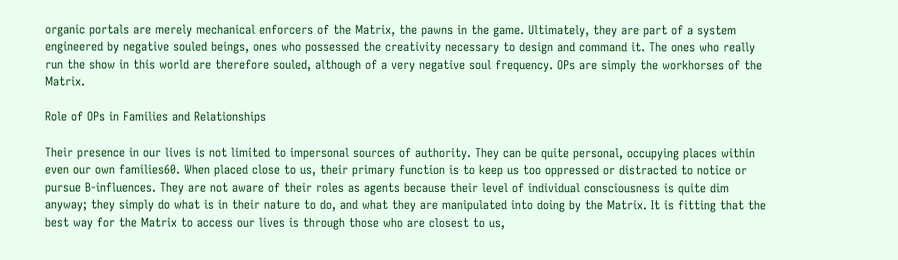organic portals are merely mechanical enforcers of the Matrix, the pawns in the game. Ultimately, they are part of a system engineered by negative souled beings, ones who possessed the creativity necessary to design and command it. The ones who really run the show in this world are therefore souled, although of a very negative soul frequency. OPs are simply the workhorses of the Matrix.

Role of OPs in Families and Relationships

Their presence in our lives is not limited to impersonal sources of authority. They can be quite personal, occupying places within even our own families60. When placed close to us, their primary function is to keep us too oppressed or distracted to notice or pursue B-influences. They are not aware of their roles as agents because their level of individual consciousness is quite dim anyway; they simply do what is in their nature to do, and what they are manipulated into doing by the Matrix. It is fitting that the best way for the Matrix to access our lives is through those who are closest to us,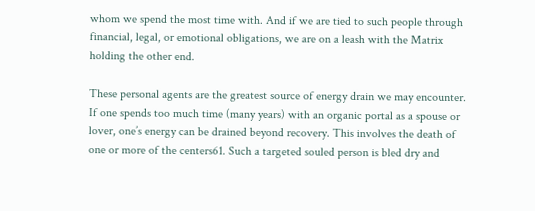whom we spend the most time with. And if we are tied to such people through financial, legal, or emotional obligations, we are on a leash with the Matrix holding the other end.

These personal agents are the greatest source of energy drain we may encounter. If one spends too much time (many years) with an organic portal as a spouse or lover, one’s energy can be drained beyond recovery. This involves the death of one or more of the centers61. Such a targeted souled person is bled dry and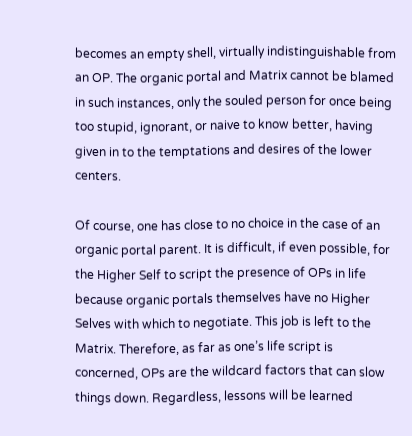becomes an empty shell, virtually indistinguishable from an OP. The organic portal and Matrix cannot be blamed in such instances, only the souled person for once being too stupid, ignorant, or naive to know better, having given in to the temptations and desires of the lower centers.

Of course, one has close to no choice in the case of an organic portal parent. It is difficult, if even possible, for the Higher Self to script the presence of OPs in life because organic portals themselves have no Higher Selves with which to negotiate. This job is left to the Matrix. Therefore, as far as one’s life script is concerned, OPs are the wildcard factors that can slow things down. Regardless, lessons will be learned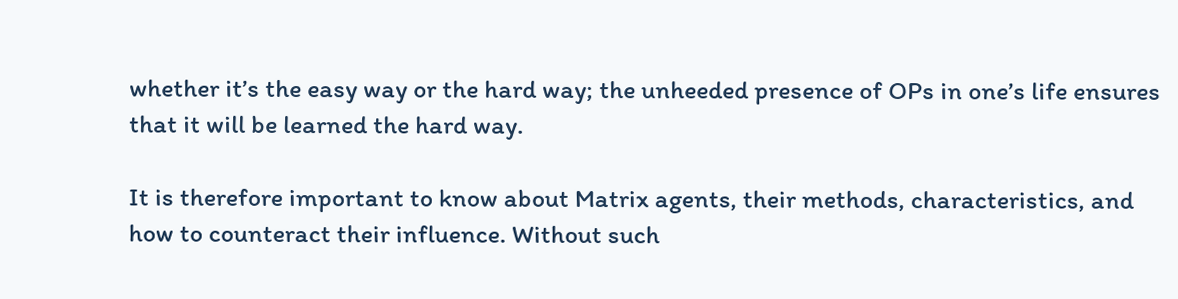whether it’s the easy way or the hard way; the unheeded presence of OPs in one’s life ensures that it will be learned the hard way.

It is therefore important to know about Matrix agents, their methods, characteristics, and how to counteract their influence. Without such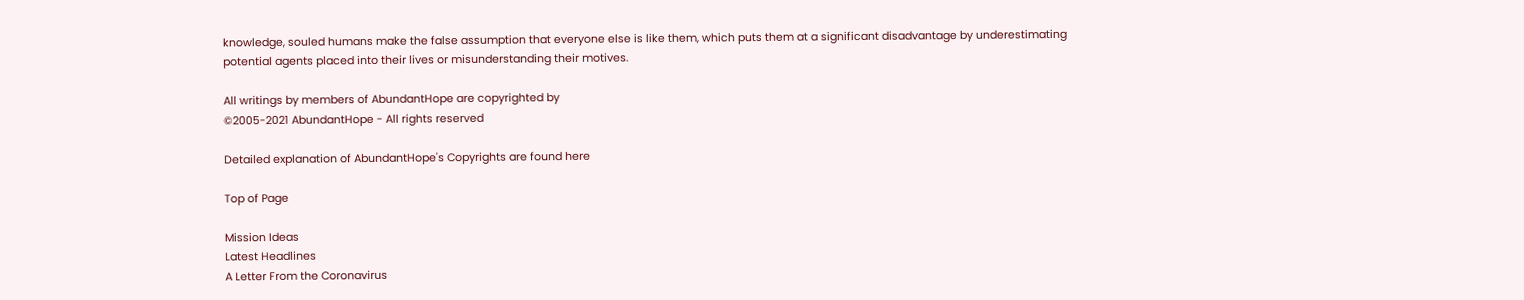knowledge, souled humans make the false assumption that everyone else is like them, which puts them at a significant disadvantage by underestimating potential agents placed into their lives or misunderstanding their motives.

All writings by members of AbundantHope are copyrighted by
©2005-2021 AbundantHope - All rights reserved

Detailed explanation of AbundantHope's Copyrights are found here

Top of Page

Mission Ideas
Latest Headlines
A Letter From the Coronavirus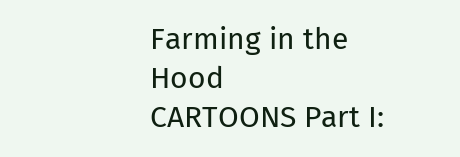Farming in the Hood
CARTOONS Part I: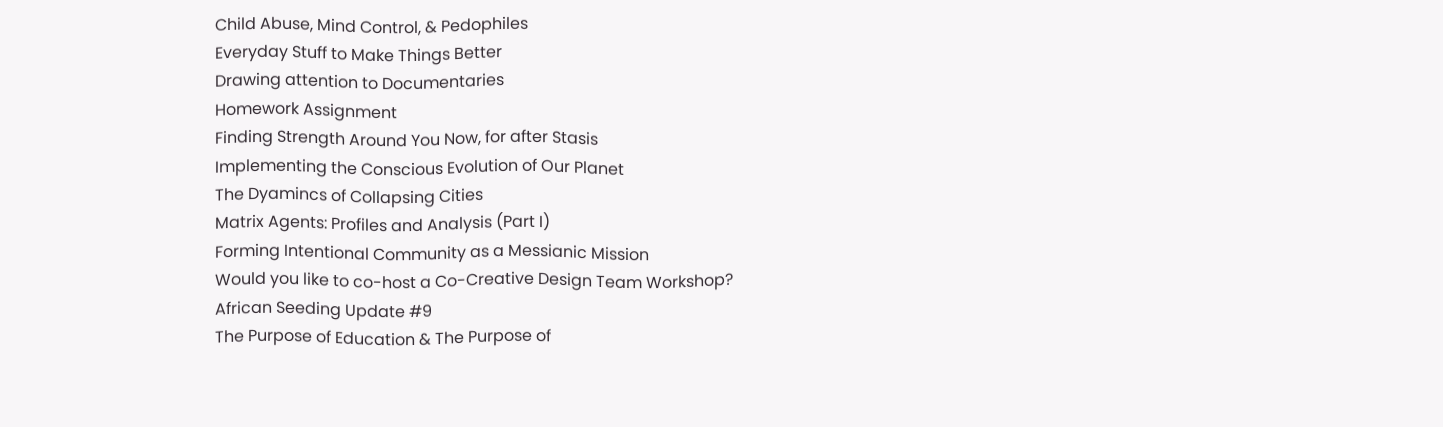Child Abuse, Mind Control, & Pedophiles
Everyday Stuff to Make Things Better
Drawing attention to Documentaries
Homework Assignment
Finding Strength Around You Now, for after Stasis
Implementing the Conscious Evolution of Our Planet
The Dyamincs of Collapsing Cities
Matrix Agents: Profiles and Analysis (Part I)
Forming Intentional Community as a Messianic Mission
Would you like to co-host a Co-Creative Design Team Workshop?
African Seeding Update #9
The Purpose of Education & The Purpose of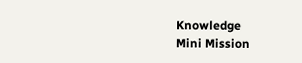Knowledge
Mini Mission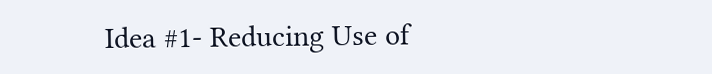Idea #1- Reducing Use of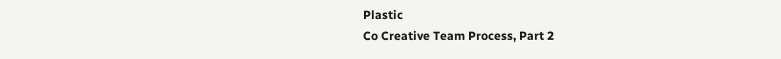Plastic
Co Creative Team Process, Part 2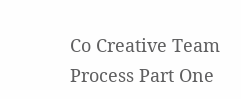Co Creative Team Process Part One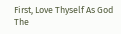First, Love Thyself As God
The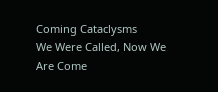Coming Cataclysms
We Were Called, Now We Are Come